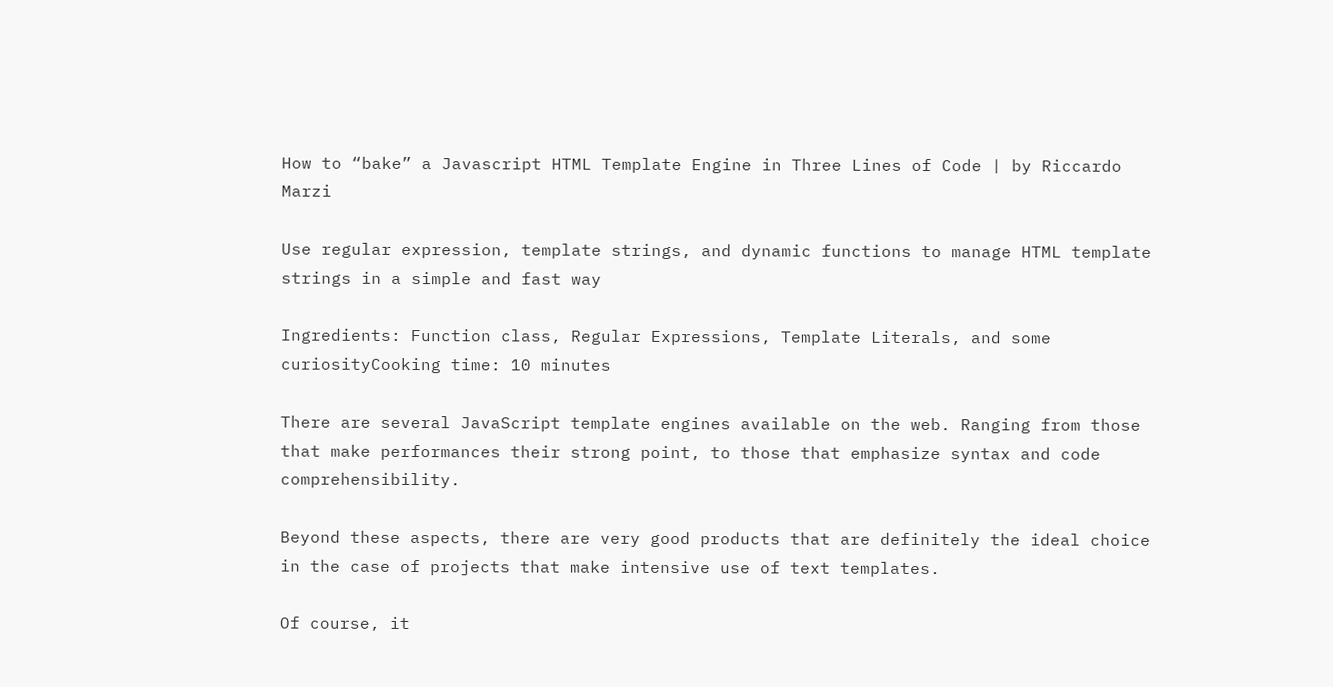How to “bake” a Javascript HTML Template Engine in Three Lines of Code | by Riccardo Marzi

Use regular expression, template strings, and dynamic functions to manage HTML template strings in a simple and fast way

Ingredients: Function class, Regular Expressions, Template Literals, and some curiosityCooking time: 10 minutes

There are several JavaScript template engines available on the web. Ranging from those that make performances their strong point, to those that emphasize syntax and code comprehensibility.

Beyond these aspects, there are very good products that are definitely the ideal choice in the case of projects that make intensive use of text templates.

Of course, it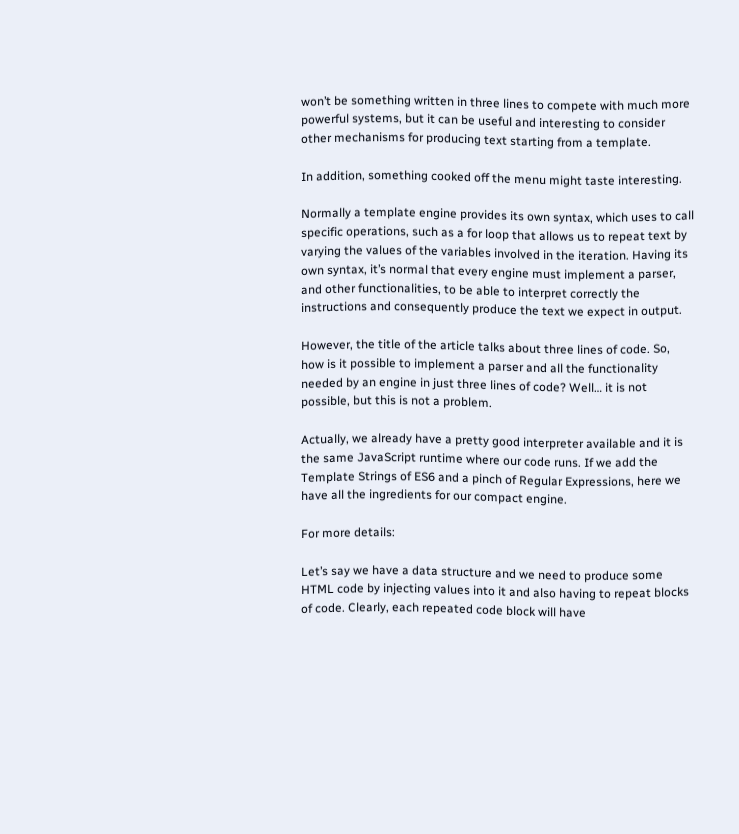won’t be something written in three lines to compete with much more powerful systems, but it can be useful and interesting to consider other mechanisms for producing text starting from a template.

In addition, something cooked off the menu might taste interesting.

Normally a template engine provides its own syntax, which uses to call specific operations, such as a for loop that allows us to repeat text by varying the values of the variables involved in the iteration. Having its own syntax, it’s normal that every engine must implement a parser, and other functionalities, to be able to interpret correctly the instructions and consequently produce the text we expect in output.

However, the title of the article talks about three lines of code. So, how is it possible to implement a parser and all the functionality needed by an engine in just three lines of code? Well… it is not possible, but this is not a problem.

Actually, we already have a pretty good interpreter available and it is the same JavaScript runtime where our code runs. If we add the Template Strings of ES6 and a pinch of Regular Expressions, here we have all the ingredients for our compact engine.

For more details:

Let’s say we have a data structure and we need to produce some HTML code by injecting values into it and also having to repeat blocks of code. Clearly, each repeated code block will have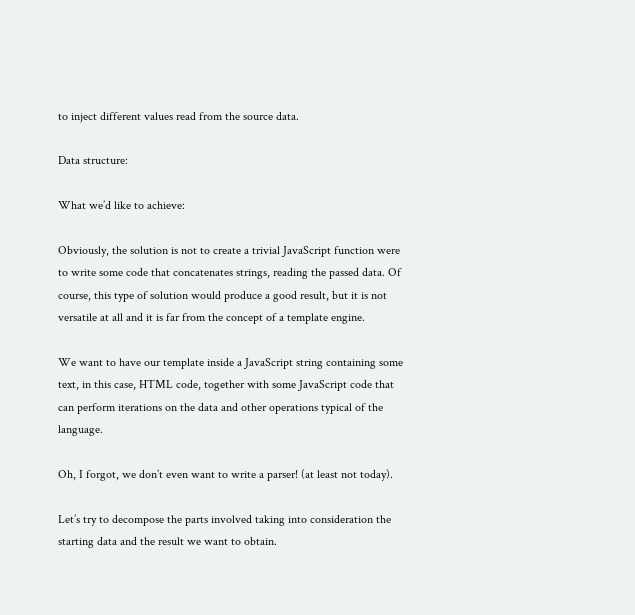to inject different values read from the source data.

Data structure:

What we’d like to achieve:

Obviously, the solution is not to create a trivial JavaScript function were to write some code that concatenates strings, reading the passed data. Of course, this type of solution would produce a good result, but it is not versatile at all and it is far from the concept of a template engine.

We want to have our template inside a JavaScript string containing some text, in this case, HTML code, together with some JavaScript code that can perform iterations on the data and other operations typical of the language.

Oh, I forgot, we don’t even want to write a parser! (at least not today).

Let’s try to decompose the parts involved taking into consideration the starting data and the result we want to obtain.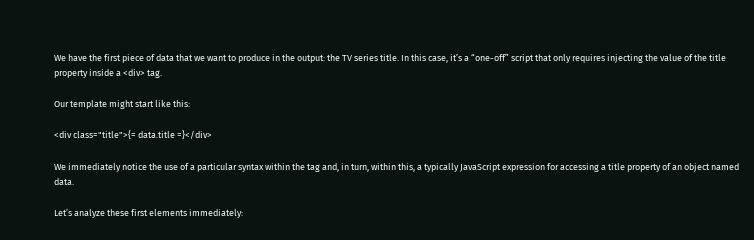We have the first piece of data that we want to produce in the output: the TV series title. In this case, it’s a “one-off” script that only requires injecting the value of the title property inside a <div> tag.

Our template might start like this:

<div class="title">{= data.title =}</div>

We immediately notice the use of a particular syntax within the tag and, in turn, within this, a typically JavaScript expression for accessing a title property of an object named data.

Let’s analyze these first elements immediately: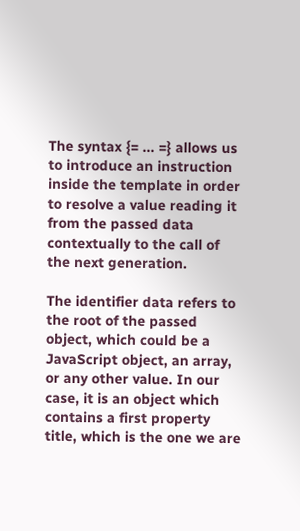The syntax {= ... =} allows us to introduce an instruction inside the template in order to resolve a value reading it from the passed data contextually to the call of the next generation.

The identifier data refers to the root of the passed object, which could be a JavaScript object, an array, or any other value. In our case, it is an object which contains a first property title, which is the one we are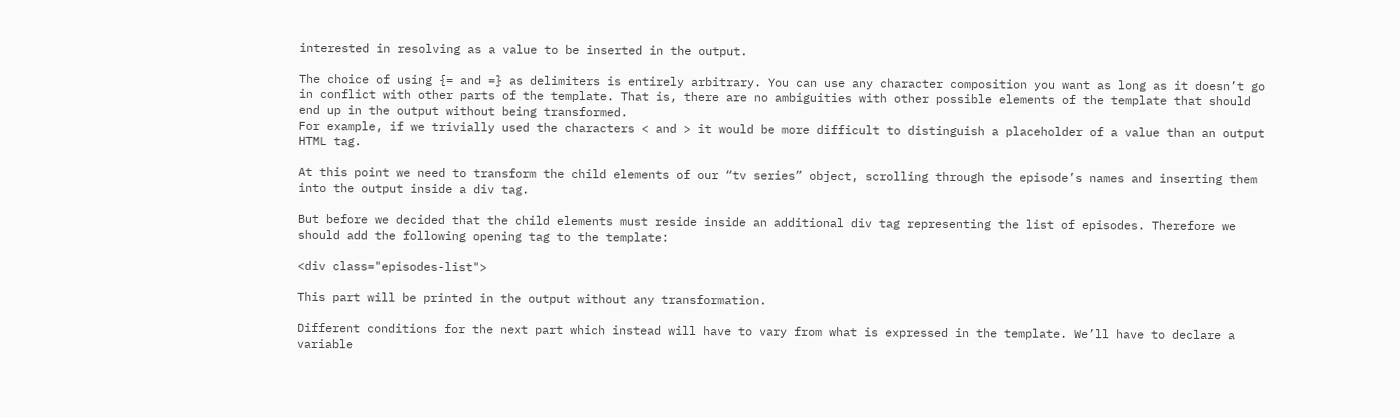interested in resolving as a value to be inserted in the output.

The choice of using {= and =} as delimiters is entirely arbitrary. You can use any character composition you want as long as it doesn’t go in conflict with other parts of the template. That is, there are no ambiguities with other possible elements of the template that should end up in the output without being transformed.
For example, if we trivially used the characters < and > it would be more difficult to distinguish a placeholder of a value than an output HTML tag.

At this point we need to transform the child elements of our “tv series” object, scrolling through the episode’s names and inserting them into the output inside a div tag.

But before we decided that the child elements must reside inside an additional div tag representing the list of episodes. Therefore we should add the following opening tag to the template:

<div class="episodes-list">

This part will be printed in the output without any transformation.

Different conditions for the next part which instead will have to vary from what is expressed in the template. We’ll have to declare a variable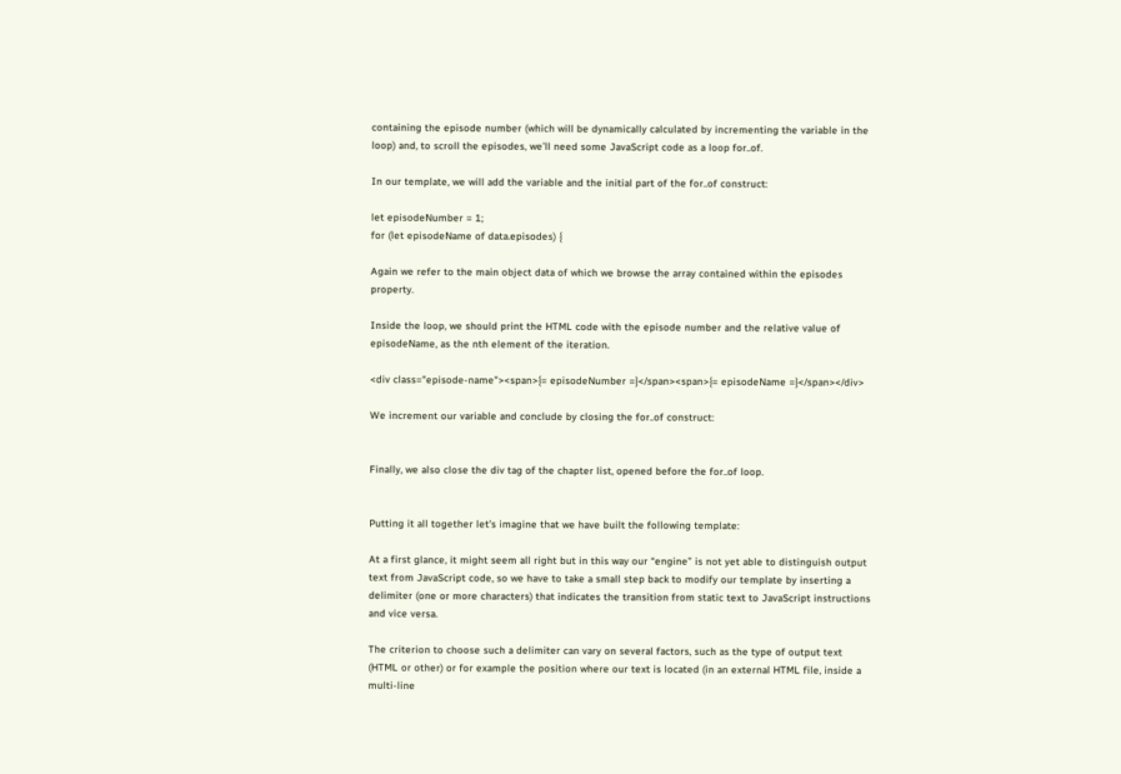containing the episode number (which will be dynamically calculated by incrementing the variable in the loop) and, to scroll the episodes, we’ll need some JavaScript code as a loop for..of.

In our template, we will add the variable and the initial part of the for..of construct:

let episodeNumber = 1;
for (let episodeName of data.episodes) {

Again we refer to the main object data of which we browse the array contained within the episodes property.

Inside the loop, we should print the HTML code with the episode number and the relative value of episodeName, as the nth element of the iteration.

<div class="episode-name"><span>{= episodeNumber =}</span><span>{= episodeName =}</span></div>

We increment our variable and conclude by closing the for..of construct:


Finally, we also close the div tag of the chapter list, opened before the for..of loop.


Putting it all together let’s imagine that we have built the following template:

At a first glance, it might seem all right but in this way our “engine” is not yet able to distinguish output text from JavaScript code, so we have to take a small step back to modify our template by inserting a delimiter (one or more characters) that indicates the transition from static text to JavaScript instructions and vice versa.

The criterion to choose such a delimiter can vary on several factors, such as the type of output text (HTML or other) or for example the position where our text is located (in an external HTML file, inside a multi-line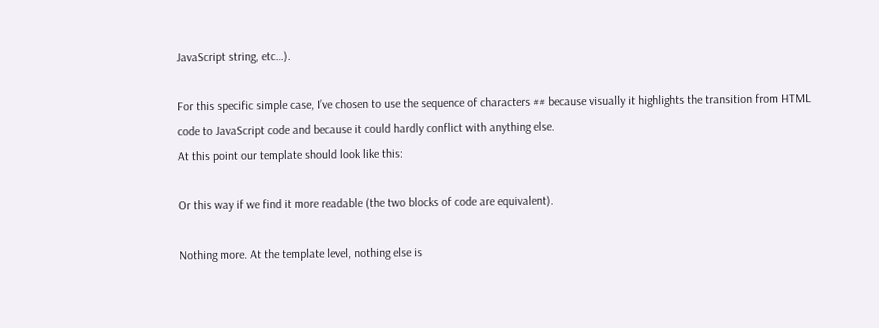JavaScript string, etc…).

For this specific simple case, I’ve chosen to use the sequence of characters ## because visually it highlights the transition from HTML code to JavaScript code and because it could hardly conflict with anything else.
At this point our template should look like this:

Or this way if we find it more readable (the two blocks of code are equivalent).

Nothing more. At the template level, nothing else is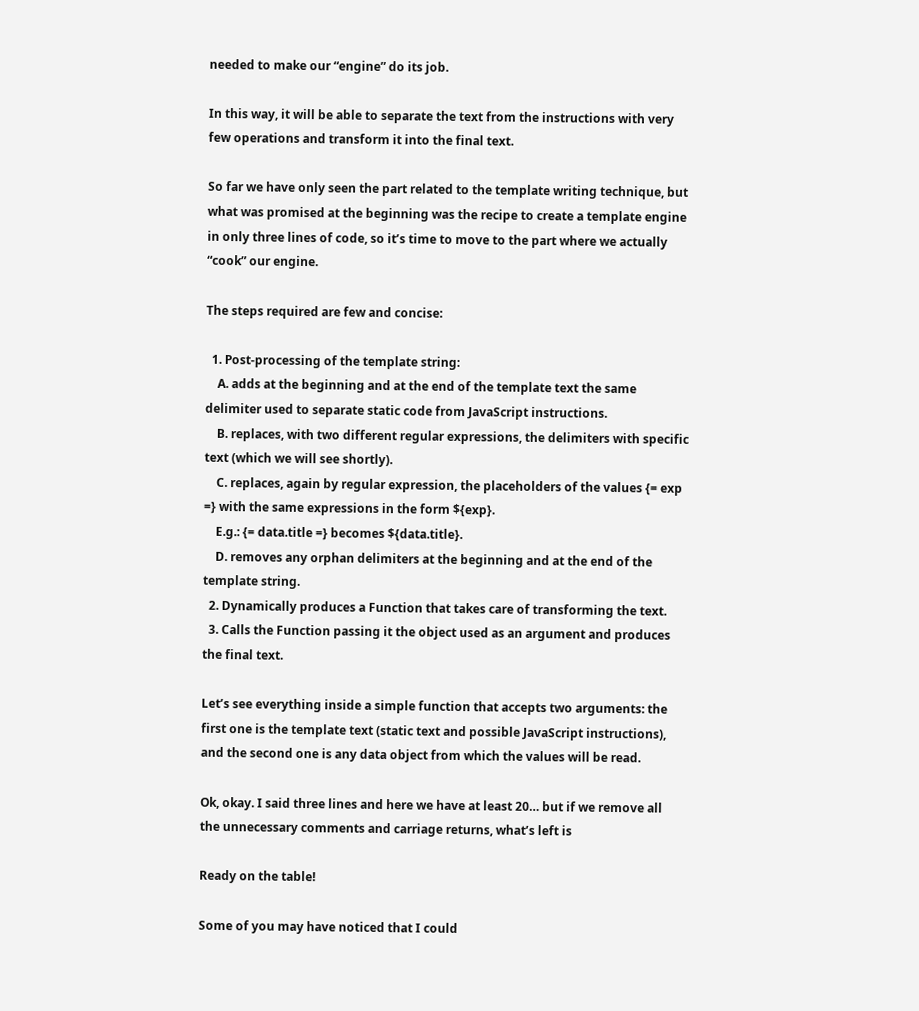needed to make our “engine” do its job.

In this way, it will be able to separate the text from the instructions with very few operations and transform it into the final text.

So far we have only seen the part related to the template writing technique, but what was promised at the beginning was the recipe to create a template engine in only three lines of code, so it’s time to move to the part where we actually “cook” our engine.

The steps required are few and concise:

  1. Post-processing of the template string:
    A. adds at the beginning and at the end of the template text the same delimiter used to separate static code from JavaScript instructions.
    B. replaces, with two different regular expressions, the delimiters with specific text (which we will see shortly).
    C. replaces, again by regular expression, the placeholders of the values {= exp =} with the same expressions in the form ${exp}.
    E.g.: {= data.title =} becomes ${data.title}.
    D. removes any orphan delimiters at the beginning and at the end of the template string.
  2. Dynamically produces a Function that takes care of transforming the text.
  3. Calls the Function passing it the object used as an argument and produces the final text.

Let’s see everything inside a simple function that accepts two arguments: the first one is the template text (static text and possible JavaScript instructions), and the second one is any data object from which the values will be read.

Ok, okay. I said three lines and here we have at least 20… but if we remove all the unnecessary comments and carriage returns, what’s left is

Ready on the table!

Some of you may have noticed that I could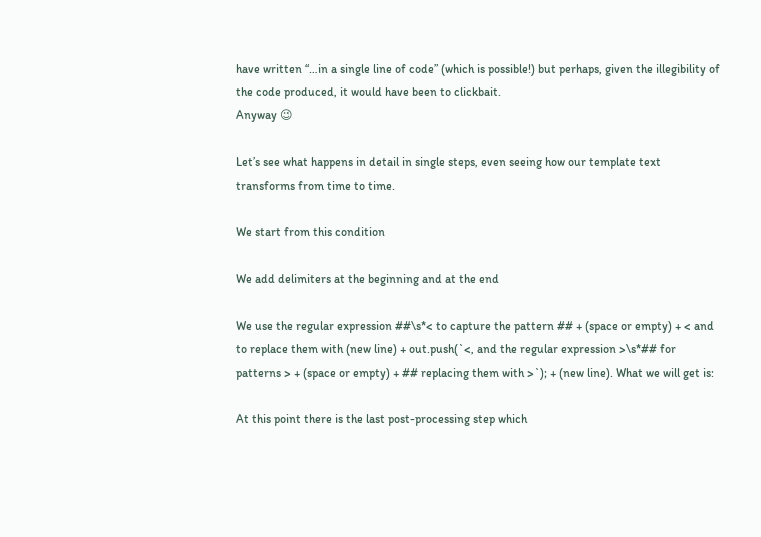have written “…in a single line of code” (which is possible!) but perhaps, given the illegibility of the code produced, it would have been to clickbait.
Anyway 😉

Let’s see what happens in detail in single steps, even seeing how our template text transforms from time to time.

We start from this condition

We add delimiters at the beginning and at the end

We use the regular expression ##\s*< to capture the pattern ## + (space or empty) + < and to replace them with (new line) + out.push(`<, and the regular expression >\s*## for patterns > + (space or empty) + ## replacing them with >`); + (new line). What we will get is:

At this point there is the last post-processing step which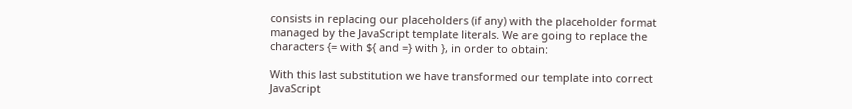consists in replacing our placeholders (if any) with the placeholder format managed by the JavaScript template literals. We are going to replace the characters {= with ${ and =} with }, in order to obtain:

With this last substitution we have transformed our template into correct JavaScript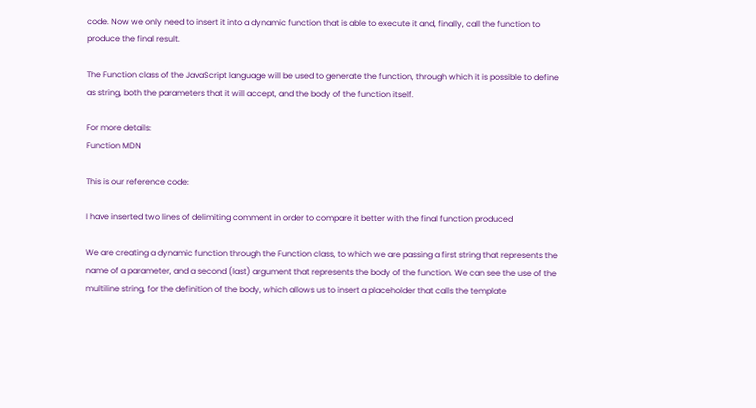code. Now we only need to insert it into a dynamic function that is able to execute it and, finally, call the function to produce the final result.

The Function class of the JavaScript language will be used to generate the function, through which it is possible to define as string, both the parameters that it will accept, and the body of the function itself.

For more details:
Function MDN

This is our reference code:

I have inserted two lines of delimiting comment in order to compare it better with the final function produced

We are creating a dynamic function through the Function class, to which we are passing a first string that represents the name of a parameter, and a second (last) argument that represents the body of the function. We can see the use of the multiline string, for the definition of the body, which allows us to insert a placeholder that calls the template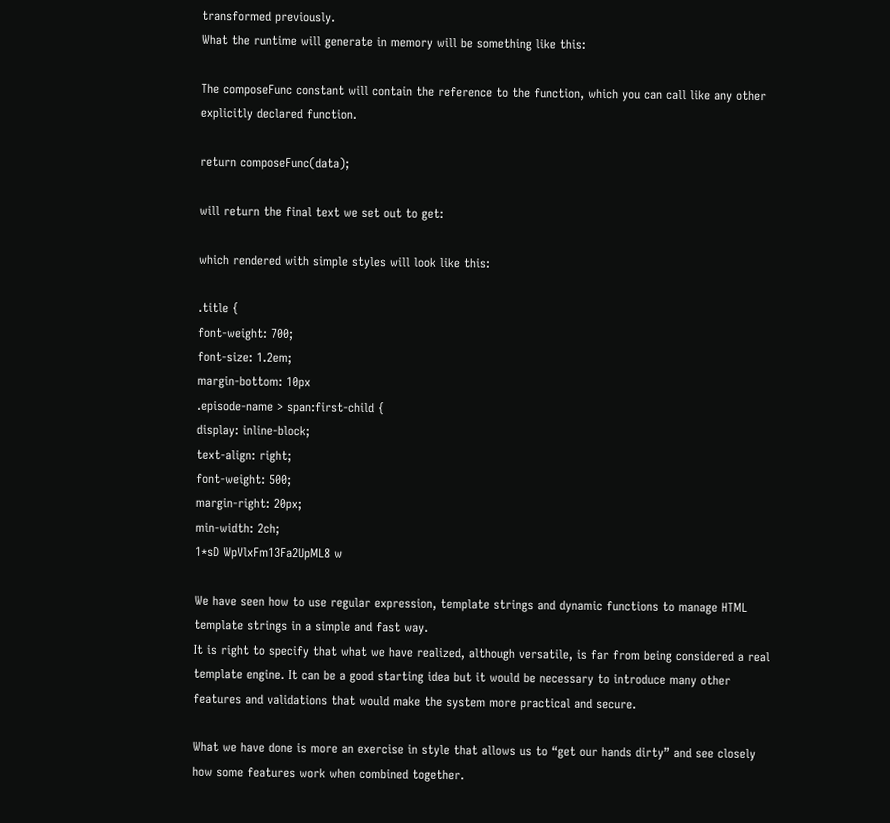transformed previously.
What the runtime will generate in memory will be something like this:

The composeFunc constant will contain the reference to the function, which you can call like any other explicitly declared function.

return composeFunc(data);

will return the final text we set out to get:

which rendered with simple styles will look like this:

.title {
font-weight: 700;
font-size: 1.2em;
margin-bottom: 10px
.episode-name > span:first-child {
display: inline-block;
text-align: right;
font-weight: 500;
margin-right: 20px;
min-width: 2ch;
1*sD WpVlxFm13Fa2UpML8 w

We have seen how to use regular expression, template strings and dynamic functions to manage HTML template strings in a simple and fast way.
It is right to specify that what we have realized, although versatile, is far from being considered a real template engine. It can be a good starting idea but it would be necessary to introduce many other features and validations that would make the system more practical and secure.

What we have done is more an exercise in style that allows us to “get our hands dirty” and see closely how some features work when combined together.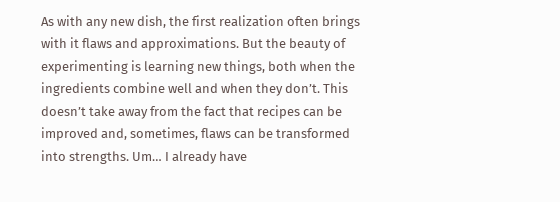As with any new dish, the first realization often brings with it flaws and approximations. But the beauty of experimenting is learning new things, both when the ingredients combine well and when they don’t. This doesn’t take away from the fact that recipes can be improved and, sometimes, flaws can be transformed into strengths. Um… I already have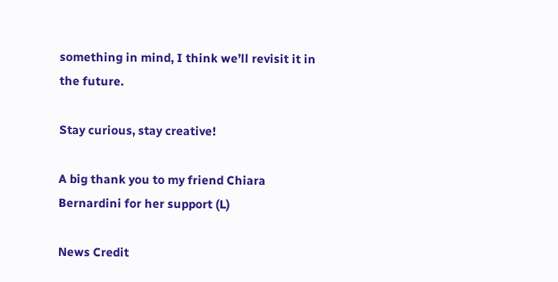something in mind, I think we’ll revisit it in the future.

Stay curious, stay creative!

A big thank you to my friend Chiara Bernardini for her support (L)

News Credit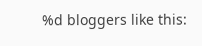%d bloggers like this: